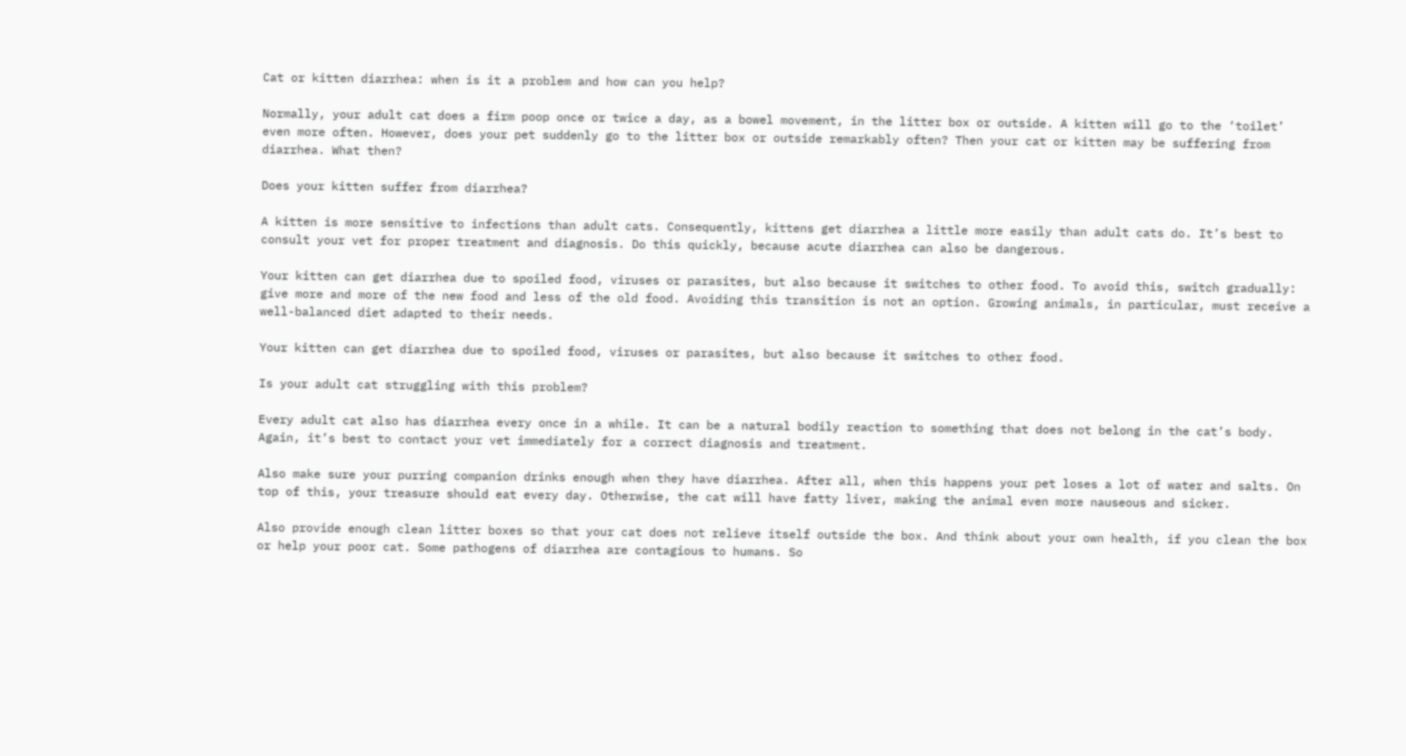Cat or kitten diarrhea: when is it a problem and how can you help?

Normally, your adult cat does a firm poop once or twice a day, as a bowel movement, in the litter box or outside. A kitten will go to the ‘toilet’ even more often. However, does your pet suddenly go to the litter box or outside remarkably often? Then your cat or kitten may be suffering from diarrhea. What then?

Does your kitten suffer from diarrhea?

A kitten is more sensitive to infections than adult cats. Consequently, kittens get diarrhea a little more easily than adult cats do. It’s best to consult your vet for proper treatment and diagnosis. Do this quickly, because acute diarrhea can also be dangerous.

Your kitten can get diarrhea due to spoiled food, viruses or parasites, but also because it switches to other food. To avoid this, switch gradually: give more and more of the new food and less of the old food. Avoiding this transition is not an option. Growing animals, in particular, must receive a well-balanced diet adapted to their needs.

Your kitten can get diarrhea due to spoiled food, viruses or parasites, but also because it switches to other food.

Is your adult cat struggling with this problem?

Every adult cat also has diarrhea every once in a while. It can be a natural bodily reaction to something that does not belong in the cat’s body. Again, it’s best to contact your vet immediately for a correct diagnosis and treatment.

Also make sure your purring companion drinks enough when they have diarrhea. After all, when this happens your pet loses a lot of water and salts. On top of this, your treasure should eat every day. Otherwise, the cat will have fatty liver, making the animal even more nauseous and sicker.

Also provide enough clean litter boxes so that your cat does not relieve itself outside the box. And think about your own health, if you clean the box or help your poor cat. Some pathogens of diarrhea are contagious to humans. So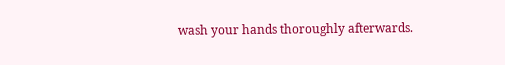wash your hands thoroughly afterwards.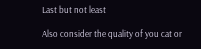Last but not least

Also consider the quality of you cat or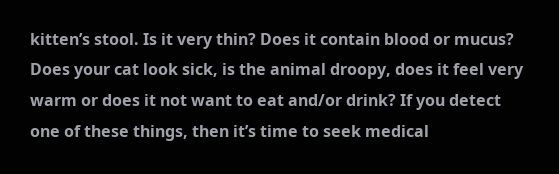kitten’s stool. Is it very thin? Does it contain blood or mucus? Does your cat look sick, is the animal droopy, does it feel very warm or does it not want to eat and/or drink? If you detect one of these things, then it’s time to seek medical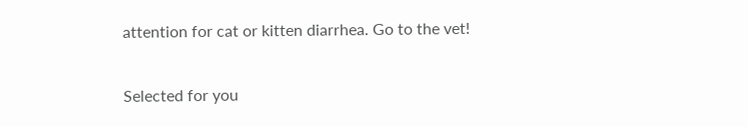attention for cat or kitten diarrhea. Go to the vet!

Selected for you